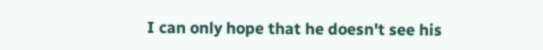I can only hope that he doesn't see his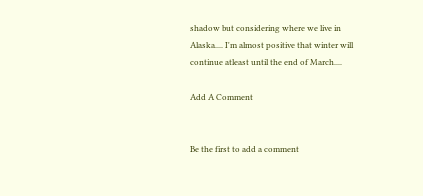shadow but considering where we live in Alaska.... I'm almost positive that winter will continue atleast until the end of March....

Add A Comment


Be the first to add a comment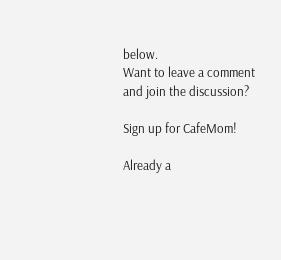below.
Want to leave a comment and join the discussion?

Sign up for CafeMom!

Already a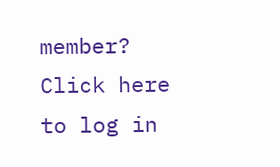member? Click here to log in